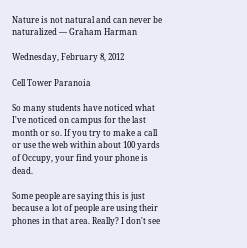Nature is not natural and can never be naturalized — Graham Harman

Wednesday, February 8, 2012

Cell Tower Paranoia

So many students have noticed what I've noticed on campus for the last month or so. If you try to make a call or use the web within about 100 yards of Occupy, your find your phone is dead.

Some people are saying this is just because a lot of people are using their phones in that area. Really? I don't see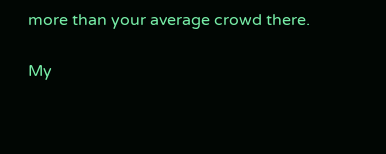more than your average crowd there.

My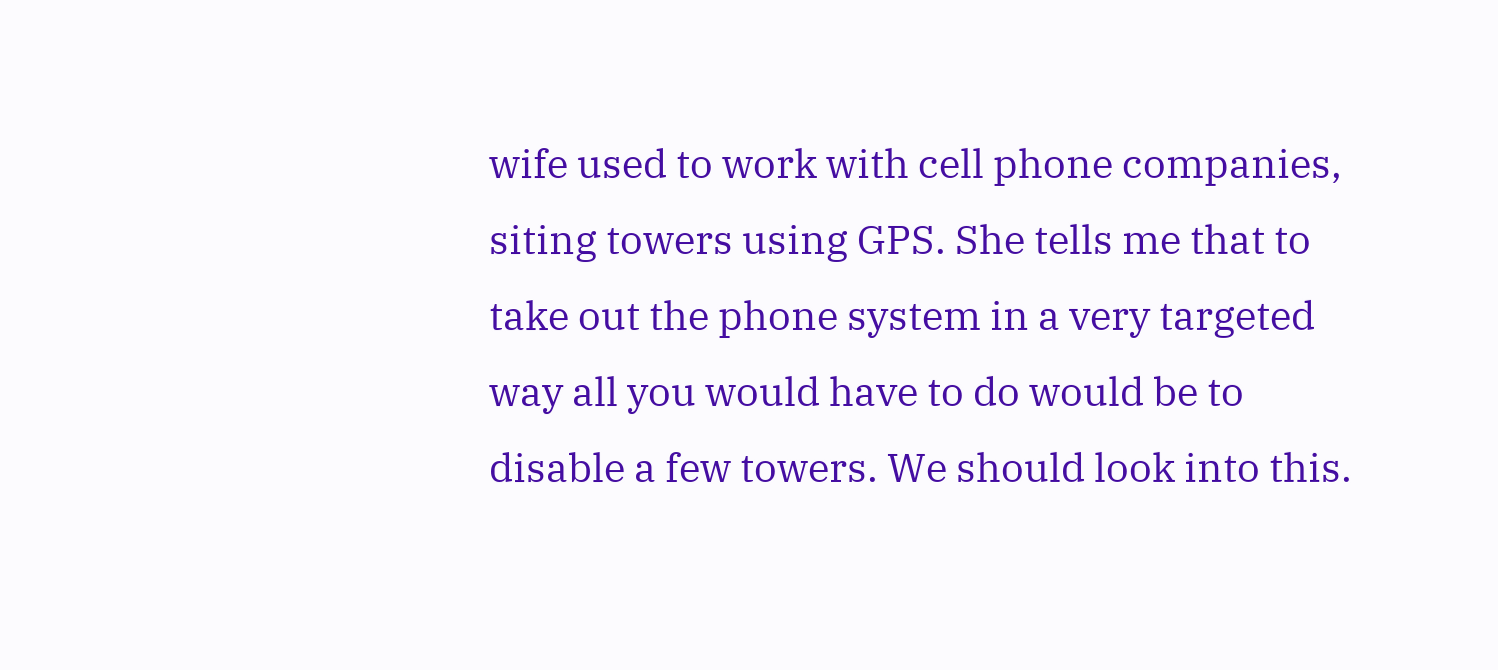wife used to work with cell phone companies, siting towers using GPS. She tells me that to take out the phone system in a very targeted way all you would have to do would be to disable a few towers. We should look into this.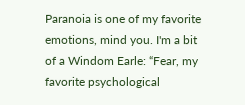Paranoia is one of my favorite emotions, mind you. I'm a bit of a Windom Earle: “Fear, my favorite psychological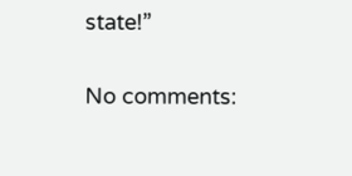state!”

No comments: